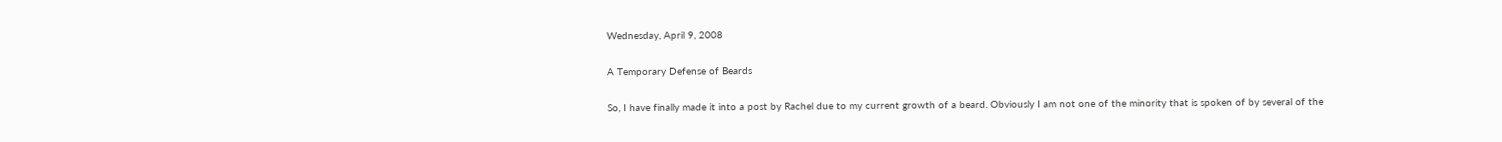Wednesday, April 9, 2008

A Temporary Defense of Beards

So, I have finally made it into a post by Rachel due to my current growth of a beard. Obviously I am not one of the minority that is spoken of by several of the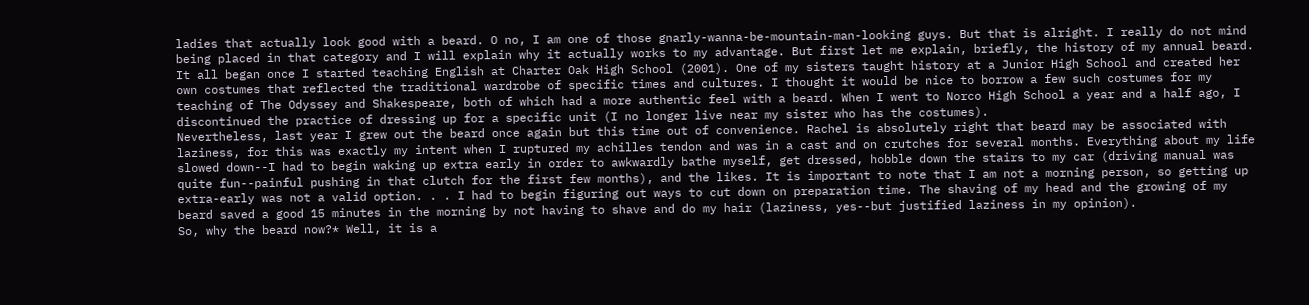ladies that actually look good with a beard. O no, I am one of those gnarly-wanna-be-mountain-man-looking guys. But that is alright. I really do not mind being placed in that category and I will explain why it actually works to my advantage. But first let me explain, briefly, the history of my annual beard.
It all began once I started teaching English at Charter Oak High School (2001). One of my sisters taught history at a Junior High School and created her own costumes that reflected the traditional wardrobe of specific times and cultures. I thought it would be nice to borrow a few such costumes for my teaching of The Odyssey and Shakespeare, both of which had a more authentic feel with a beard. When I went to Norco High School a year and a half ago, I discontinued the practice of dressing up for a specific unit (I no longer live near my sister who has the costumes).
Nevertheless, last year I grew out the beard once again but this time out of convenience. Rachel is absolutely right that beard may be associated with laziness, for this was exactly my intent when I ruptured my achilles tendon and was in a cast and on crutches for several months. Everything about my life slowed down--I had to begin waking up extra early in order to awkwardly bathe myself, get dressed, hobble down the stairs to my car (driving manual was quite fun--painful pushing in that clutch for the first few months), and the likes. It is important to note that I am not a morning person, so getting up extra-early was not a valid option. . . I had to begin figuring out ways to cut down on preparation time. The shaving of my head and the growing of my beard saved a good 15 minutes in the morning by not having to shave and do my hair (laziness, yes--but justified laziness in my opinion).
So, why the beard now?* Well, it is a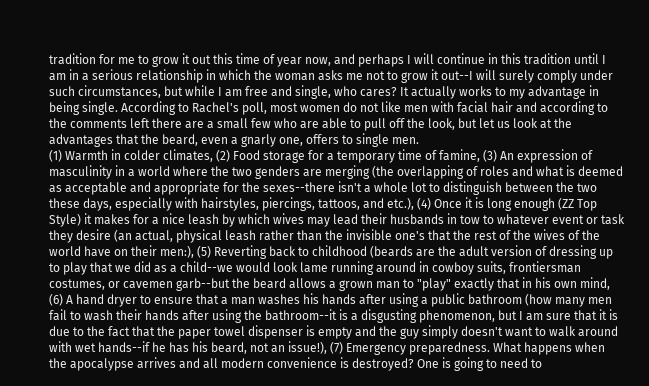tradition for me to grow it out this time of year now, and perhaps I will continue in this tradition until I am in a serious relationship in which the woman asks me not to grow it out--I will surely comply under such circumstances, but while I am free and single, who cares? It actually works to my advantage in being single. According to Rachel's poll, most women do not like men with facial hair and according to the comments left there are a small few who are able to pull off the look, but let us look at the advantages that the beard, even a gnarly one, offers to single men.
(1) Warmth in colder climates, (2) Food storage for a temporary time of famine, (3) An expression of masculinity in a world where the two genders are merging (the overlapping of roles and what is deemed as acceptable and appropriate for the sexes--there isn't a whole lot to distinguish between the two these days, especially with hairstyles, piercings, tattoos, and etc.), (4) Once it is long enough (ZZ Top Style) it makes for a nice leash by which wives may lead their husbands in tow to whatever event or task they desire (an actual, physical leash rather than the invisible one's that the rest of the wives of the world have on their men:), (5) Reverting back to childhood (beards are the adult version of dressing up to play that we did as a child--we would look lame running around in cowboy suits, frontiersman costumes, or cavemen garb--but the beard allows a grown man to "play" exactly that in his own mind, (6) A hand dryer to ensure that a man washes his hands after using a public bathroom (how many men fail to wash their hands after using the bathroom--it is a disgusting phenomenon, but I am sure that it is due to the fact that the paper towel dispenser is empty and the guy simply doesn't want to walk around with wet hands--if he has his beard, not an issue!), (7) Emergency preparedness. What happens when the apocalypse arrives and all modern convenience is destroyed? One is going to need to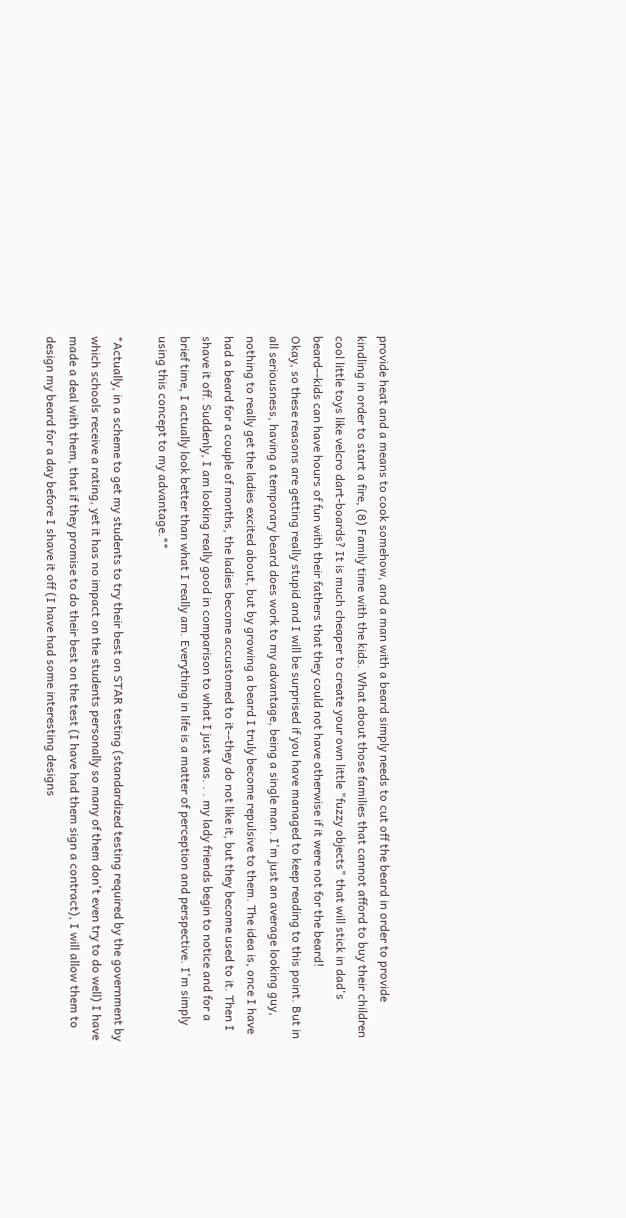provide heat and a means to cook somehow, and a man with a beard simply needs to cut off the beard in order to provide kindling in order to start a fire, (8) Family time with the kids. What about those families that cannot afford to buy their children cool little toys like velcro dart-boards? It is much cheaper to create your own little "fuzzy objects" that will stick in dad's beard--kids can have hours of fun with their fathers that they could not have otherwise if it were not for the beard!
Okay, so these reasons are getting really stupid and I will be surprised if you have managed to keep reading to this point. But in all seriousness, having a temporary beard does work to my advantage, being a single man. I'm just an average looking guy, nothing to really get the ladies excited about, but by growing a beard I truly become repulsive to them. The idea is, once I have had a beard for a couple of months, the ladies become accustomed to it--they do not like it, but they become used to it. Then I shave it off. Suddenly, I am looking really good in comparison to what I just was. . . my lady friends begin to notice and for a brief time, I actually look better than what I really am. Everything in life is a matter of perception and perspective. I'm simply using this concept to my advantage.**

*Actually, in a scheme to get my students to try their best on STAR testing (standardized testing required by the government by which schools receive a rating, yet it has no impact on the students personally so many of them don't even try to do well) I have made a deal with them, that if they promise to do their best on the test (I have had them sign a contract), I will allow them to design my beard for a day before I shave it off (I have had some interesting designs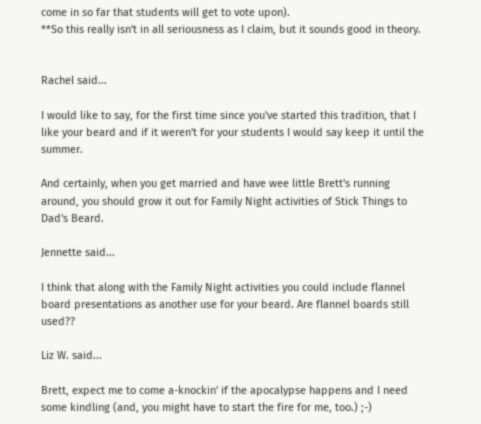come in so far that students will get to vote upon).
**So this really isn't in all seriousness as I claim, but it sounds good in theory.


Rachel said...

I would like to say, for the first time since you've started this tradition, that I like your beard and if it weren't for your students I would say keep it until the summer.

And certainly, when you get married and have wee little Brett's running around, you should grow it out for Family Night activities of Stick Things to Dad's Beard.

Jennette said...

I think that along with the Family Night activities you could include flannel board presentations as another use for your beard. Are flannel boards still used??

Liz W. said...

Brett, expect me to come a-knockin' if the apocalypse happens and I need some kindling (and, you might have to start the fire for me, too.) ;-)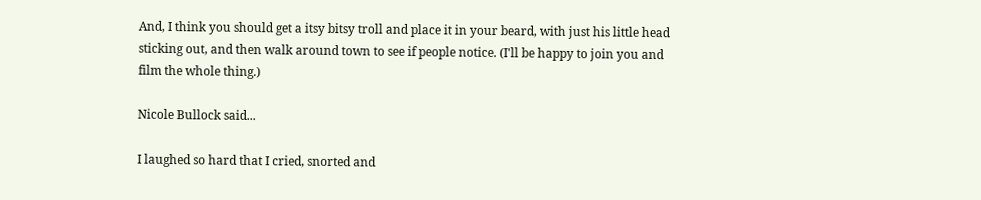And, I think you should get a itsy bitsy troll and place it in your beard, with just his little head sticking out, and then walk around town to see if people notice. (I'll be happy to join you and film the whole thing.)

Nicole Bullock said...

I laughed so hard that I cried, snorted and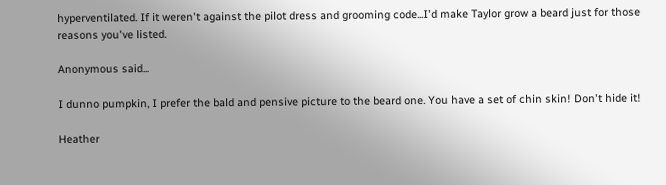hyperventilated. If it weren't against the pilot dress and grooming code...I'd make Taylor grow a beard just for those reasons you've listed.

Anonymous said...

I dunno pumpkin, I prefer the bald and pensive picture to the beard one. You have a set of chin skin! Don't hide it!

Heather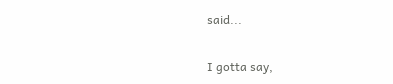said...

I gotta say,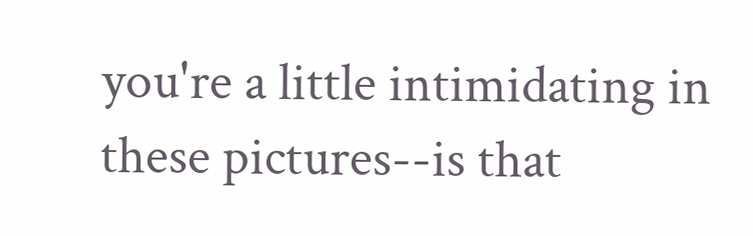you're a little intimidating in these pictures--is that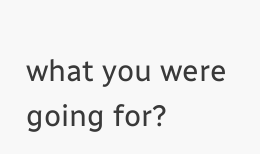what you were going for?